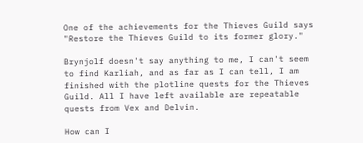One of the achievements for the Thieves Guild says "Restore the Thieves Guild to its former glory."

Brynjolf doesn't say anything to me, I can't seem to find Karliah, and as far as I can tell, I am finished with the plotline quests for the Thieves Guild. All I have left available are repeatable quests from Vex and Delvin.

How can I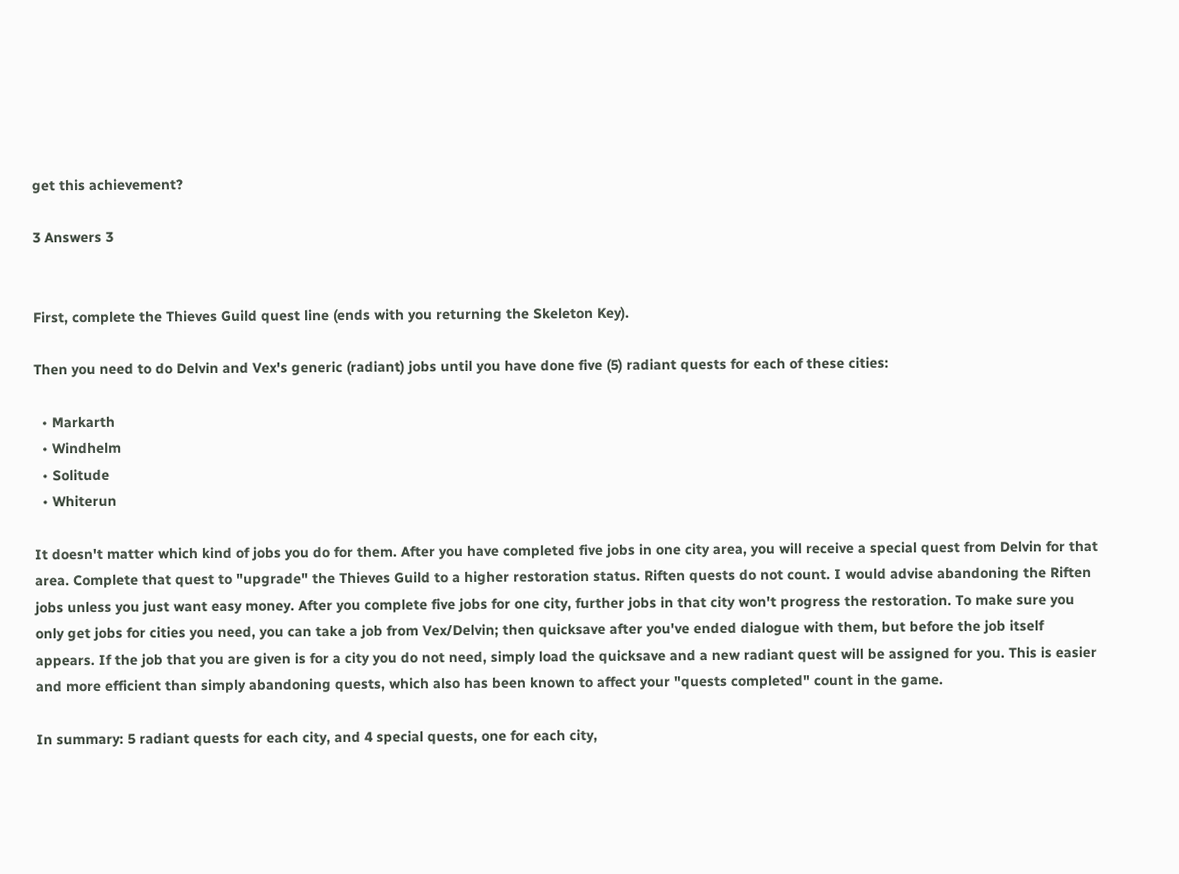get this achievement?

3 Answers 3


First, complete the Thieves Guild quest line (ends with you returning the Skeleton Key).

Then you need to do Delvin and Vex's generic (radiant) jobs until you have done five (5) radiant quests for each of these cities:

  • Markarth
  • Windhelm
  • Solitude
  • Whiterun

It doesn't matter which kind of jobs you do for them. After you have completed five jobs in one city area, you will receive a special quest from Delvin for that area. Complete that quest to "upgrade" the Thieves Guild to a higher restoration status. Riften quests do not count. I would advise abandoning the Riften jobs unless you just want easy money. After you complete five jobs for one city, further jobs in that city won't progress the restoration. To make sure you only get jobs for cities you need, you can take a job from Vex/Delvin; then quicksave after you've ended dialogue with them, but before the job itself appears. If the job that you are given is for a city you do not need, simply load the quicksave and a new radiant quest will be assigned for you. This is easier and more efficient than simply abandoning quests, which also has been known to affect your "quests completed" count in the game.

In summary: 5 radiant quests for each city, and 4 special quests, one for each city,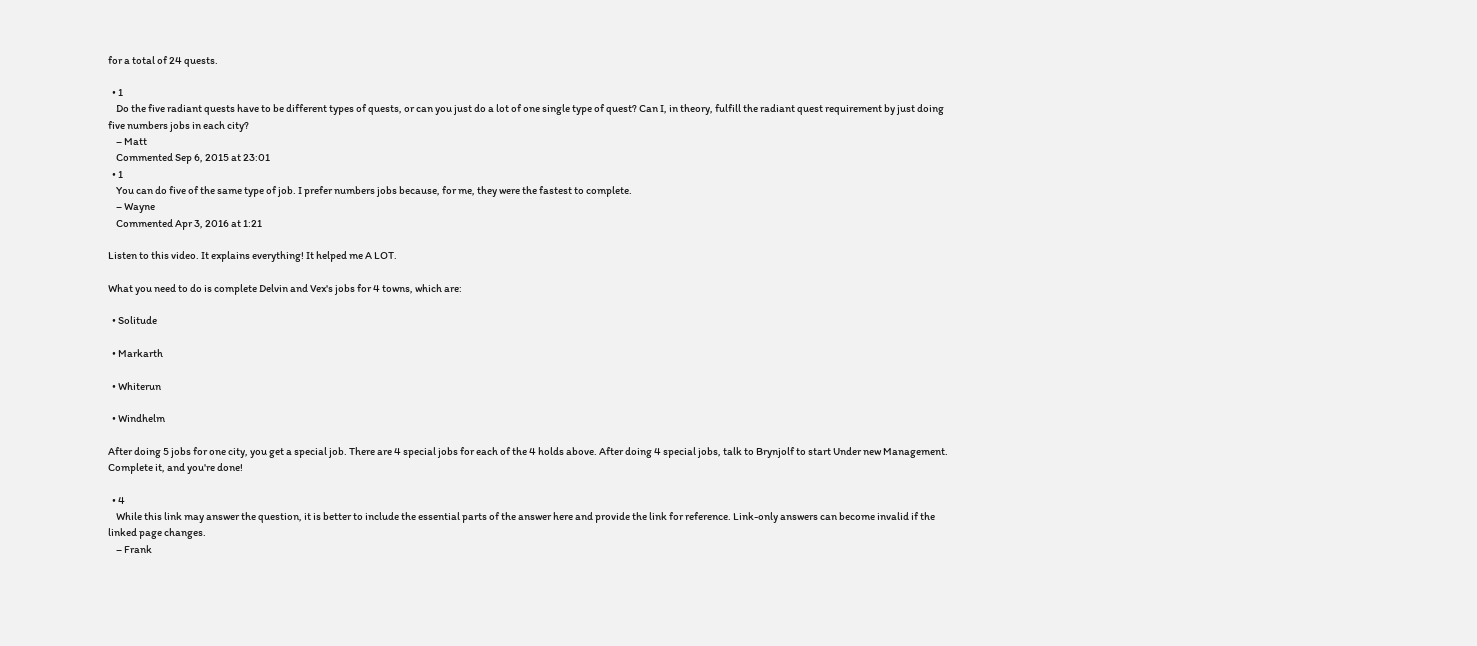for a total of 24 quests.

  • 1
    Do the five radiant quests have to be different types of quests, or can you just do a lot of one single type of quest? Can I, in theory, fulfill the radiant quest requirement by just doing five numbers jobs in each city?
    – Matt
    Commented Sep 6, 2015 at 23:01
  • 1
    You can do five of the same type of job. I prefer numbers jobs because, for me, they were the fastest to complete.
    – Wayne
    Commented Apr 3, 2016 at 1:21

Listen to this video. It explains everything! It helped me A LOT.

What you need to do is complete Delvin and Vex's jobs for 4 towns, which are:

  • Solitude

  • Markarth

  • Whiterun

  • Windhelm

After doing 5 jobs for one city, you get a special job. There are 4 special jobs for each of the 4 holds above. After doing 4 special jobs, talk to Brynjolf to start Under new Management. Complete it, and you're done!

  • 4
    While this link may answer the question, it is better to include the essential parts of the answer here and provide the link for reference. Link-only answers can become invalid if the linked page changes.
    – Frank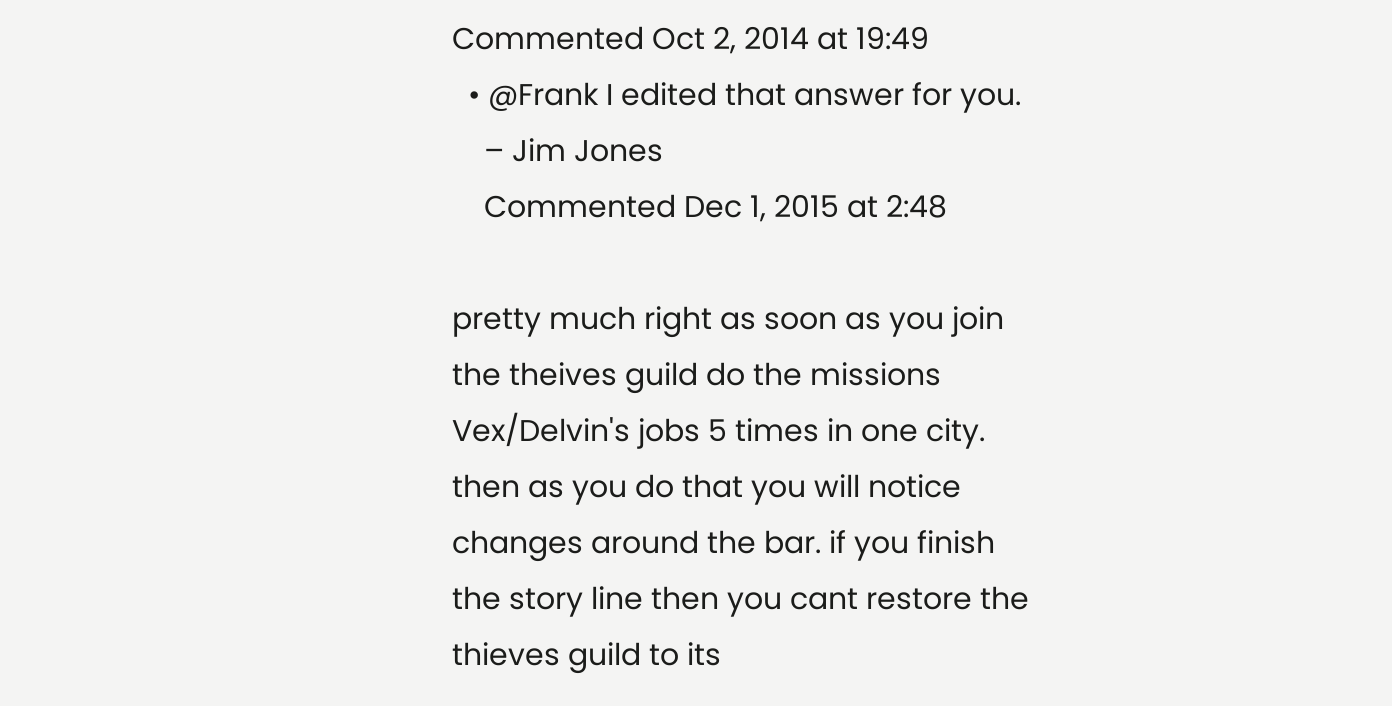Commented Oct 2, 2014 at 19:49
  • @Frank I edited that answer for you.
    – Jim Jones
    Commented Dec 1, 2015 at 2:48

pretty much right as soon as you join the theives guild do the missions Vex/Delvin's jobs 5 times in one city. then as you do that you will notice changes around the bar. if you finish the story line then you cant restore the thieves guild to its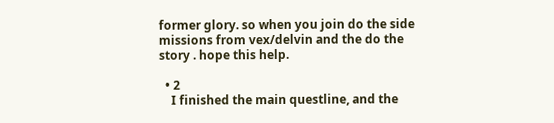former glory. so when you join do the side missions from vex/delvin and the do the story . hope this help.

  • 2
    I finished the main questline, and the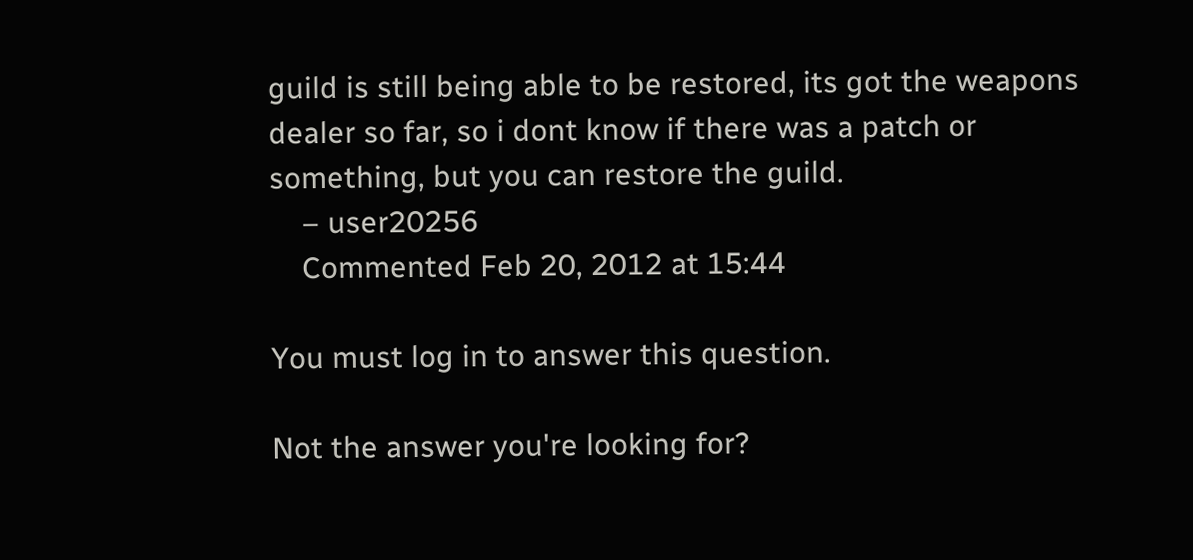guild is still being able to be restored, its got the weapons dealer so far, so i dont know if there was a patch or something, but you can restore the guild.
    – user20256
    Commented Feb 20, 2012 at 15:44

You must log in to answer this question.

Not the answer you're looking for?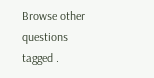Browse other questions tagged .